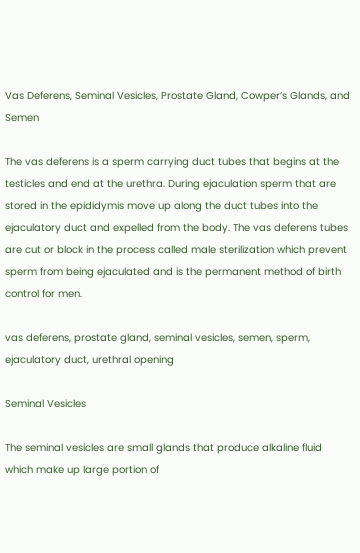Vas Deferens, Seminal Vesicles, Prostate Gland, Cowper’s Glands, and Semen

The vas deferens is a sperm carrying duct tubes that begins at the testicles and end at the urethra. During ejaculation sperm that are stored in the epididymis move up along the duct tubes into the ejaculatory duct and expelled from the body. The vas deferens tubes are cut or block in the process called male sterilization which prevent sperm from being ejaculated and is the permanent method of birth control for men.

vas deferens, prostate gland, seminal vesicles, semen, sperm, ejaculatory duct, urethral opening

Seminal Vesicles

The seminal vesicles are small glands that produce alkaline fluid which make up large portion of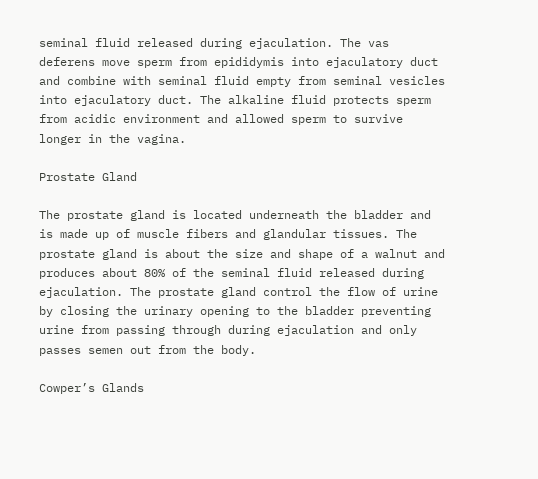seminal fluid released during ejaculation. The vas deferens move sperm from epididymis into ejaculatory duct and combine with seminal fluid empty from seminal vesicles into ejaculatory duct. The alkaline fluid protects sperm from acidic environment and allowed sperm to survive longer in the vagina.

Prostate Gland

The prostate gland is located underneath the bladder and is made up of muscle fibers and glandular tissues. The prostate gland is about the size and shape of a walnut and produces about 80% of the seminal fluid released during ejaculation. The prostate gland control the flow of urine by closing the urinary opening to the bladder preventing urine from passing through during ejaculation and only passes semen out from the body.

Cowper’s Glands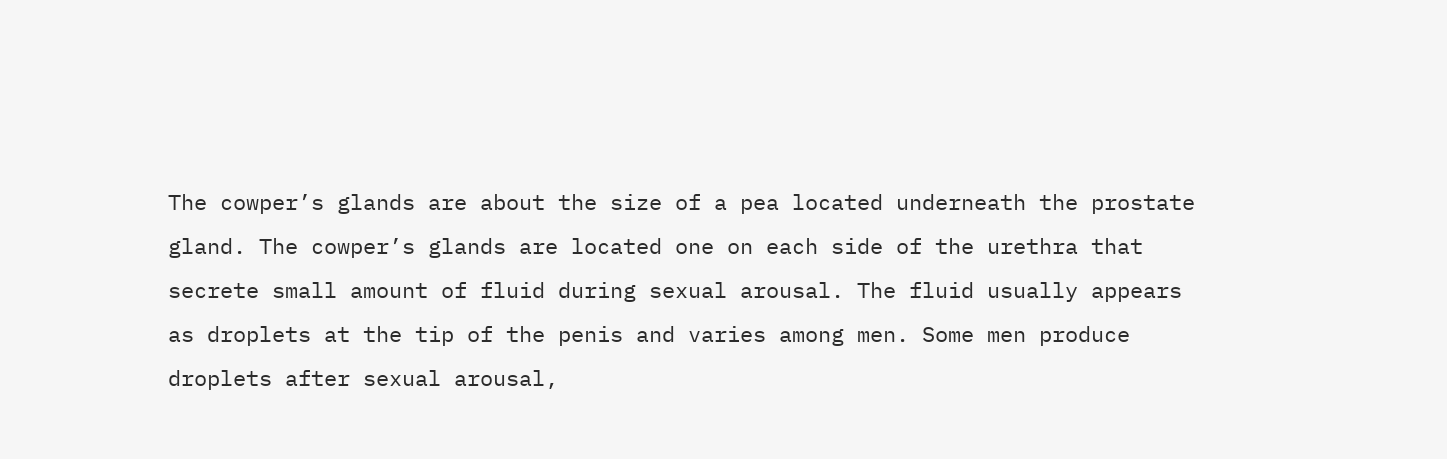The cowper’s glands are about the size of a pea located underneath the prostate gland. The cowper’s glands are located one on each side of the urethra that secrete small amount of fluid during sexual arousal. The fluid usually appears as droplets at the tip of the penis and varies among men. Some men produce droplets after sexual arousal,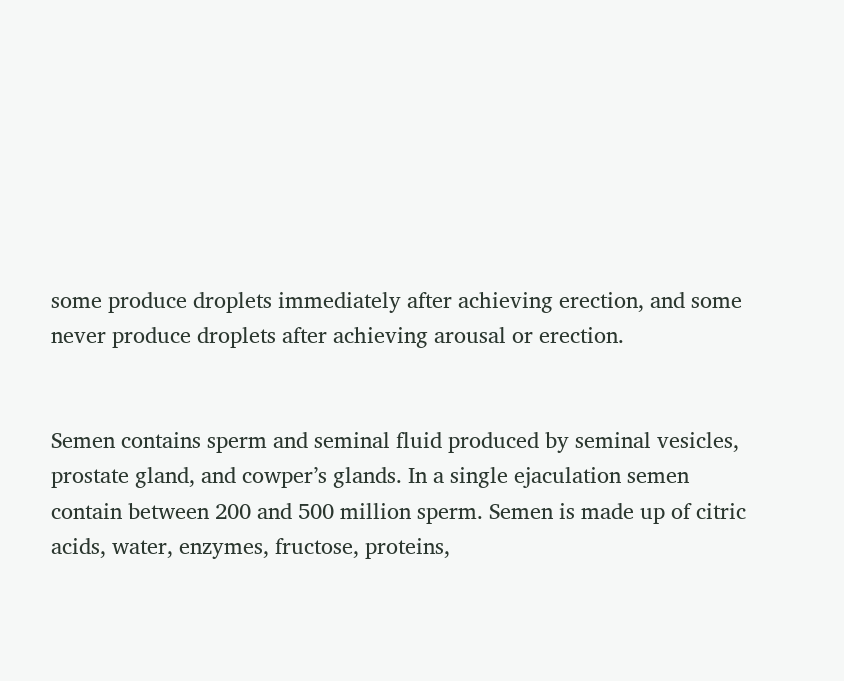some produce droplets immediately after achieving erection, and some never produce droplets after achieving arousal or erection.


Semen contains sperm and seminal fluid produced by seminal vesicles, prostate gland, and cowper’s glands. In a single ejaculation semen contain between 200 and 500 million sperm. Semen is made up of citric acids, water, enzymes, fructose, proteins,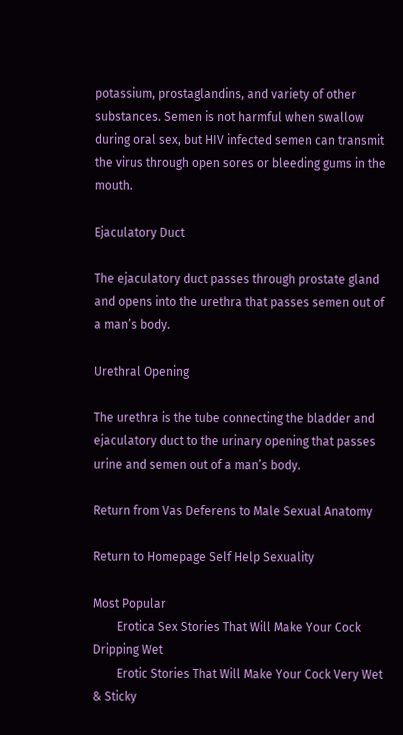potassium, prostaglandins, and variety of other substances. Semen is not harmful when swallow during oral sex, but HIV infected semen can transmit the virus through open sores or bleeding gums in the mouth.

Ejaculatory Duct

The ejaculatory duct passes through prostate gland and opens into the urethra that passes semen out of a man’s body.

Urethral Opening

The urethra is the tube connecting the bladder and ejaculatory duct to the urinary opening that passes urine and semen out of a man’s body.

Return from Vas Deferens to Male Sexual Anatomy

Return to Homepage Self Help Sexuality

Most Popular
        Erotica Sex Stories That Will Make Your Cock Dripping Wet
        Erotic Stories That Will Make Your Cock Very Wet & Sticky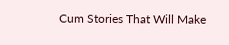Cum Stories That Will Make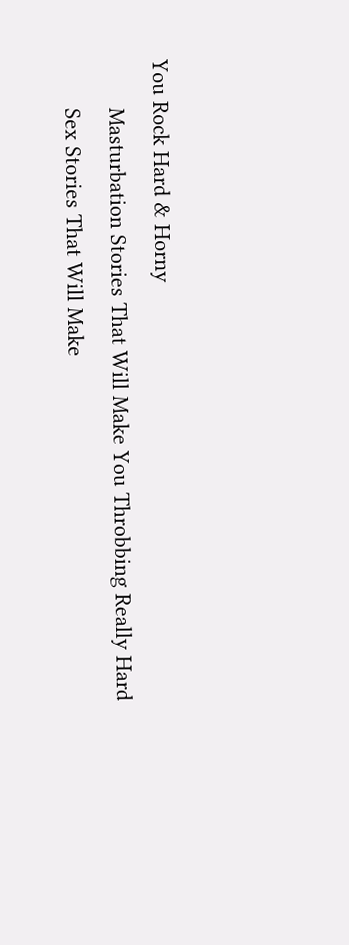You Rock Hard & Horny
        Masturbation Stories That Will Make You Throbbing Really Hard
        Sex Stories That Will Make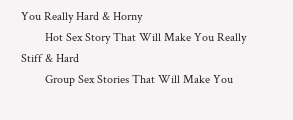You Really Hard & Horny
        Hot Sex Story That Will Make You Really Stiff & Hard
        Group Sex Stories That Will Make You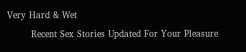Very Hard & Wet
        Recent Sex Stories Updated For Your Pleasure